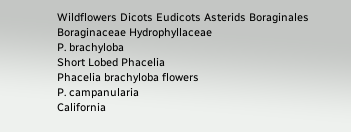Wildflowers Dicots Eudicots Asterids Boraginales Boraginaceae Hydrophyllaceae
P. brachyloba
Short Lobed Phacelia
Phacelia brachyloba flowers
P. campanularia
California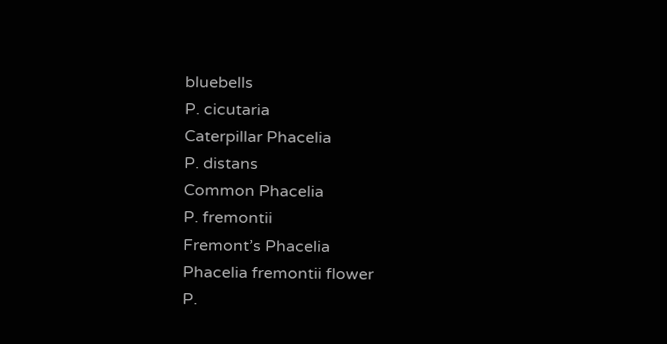bluebells
P. cicutaria
Caterpillar Phacelia
P. distans
Common Phacelia
P. fremontii
Fremont’s Phacelia
Phacelia fremontii flower
P.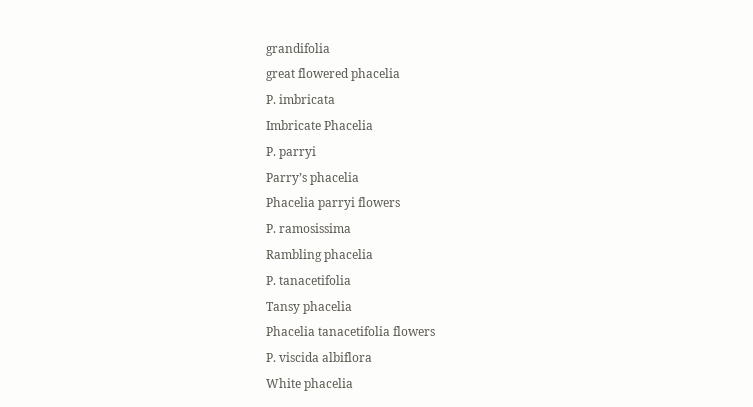grandifolia
great flowered phacelia
P. imbricata
Imbricate Phacelia
P. parryi
Parry’s phacelia
Phacelia parryi flowers
P. ramosissima
Rambling phacelia
P. tanacetifolia
Tansy phacelia
Phacelia tanacetifolia flowers
P. viscida albiflora
White phacelia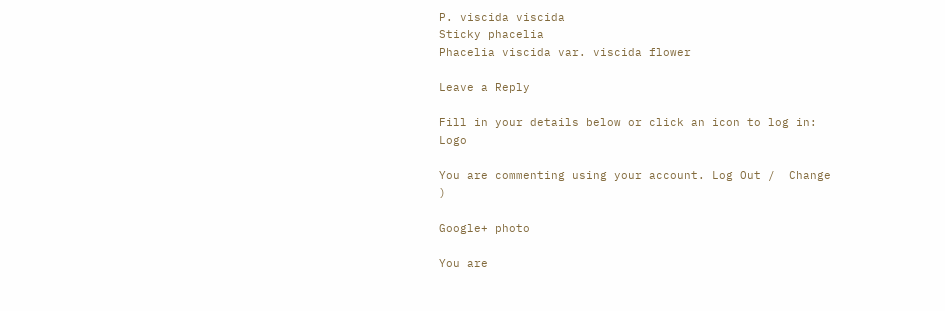P. viscida viscida
Sticky phacelia
Phacelia viscida var. viscida flower

Leave a Reply

Fill in your details below or click an icon to log in: Logo

You are commenting using your account. Log Out /  Change )

Google+ photo

You are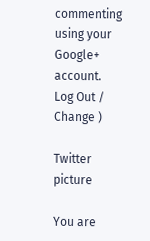commenting using your Google+ account. Log Out /  Change )

Twitter picture

You are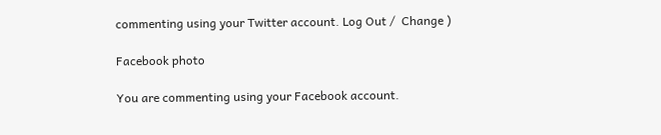commenting using your Twitter account. Log Out /  Change )

Facebook photo

You are commenting using your Facebook account.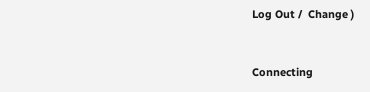Log Out /  Change )


Connecting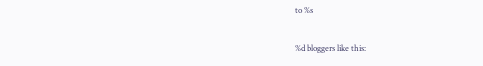to %s

%d bloggers like this: